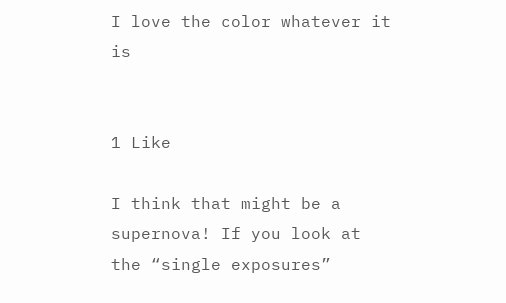I love the color whatever it is


1 Like

I think that might be a supernova! If you look at the “single exposures”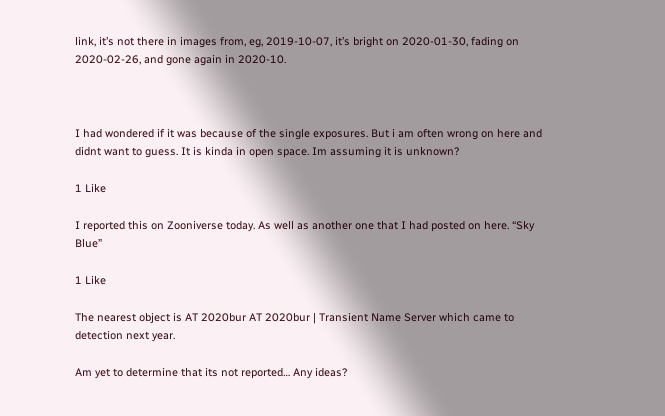link, it’s not there in images from, eg, 2019-10-07, it’s bright on 2020-01-30, fading on 2020-02-26, and gone again in 2020-10.



I had wondered if it was because of the single exposures. But i am often wrong on here and didnt want to guess. It is kinda in open space. Im assuming it is unknown?

1 Like

I reported this on Zooniverse today. As well as another one that I had posted on here. “Sky Blue”

1 Like

The nearest object is AT 2020bur AT 2020bur | Transient Name Server which came to detection next year.

Am yet to determine that its not reported… Any ideas?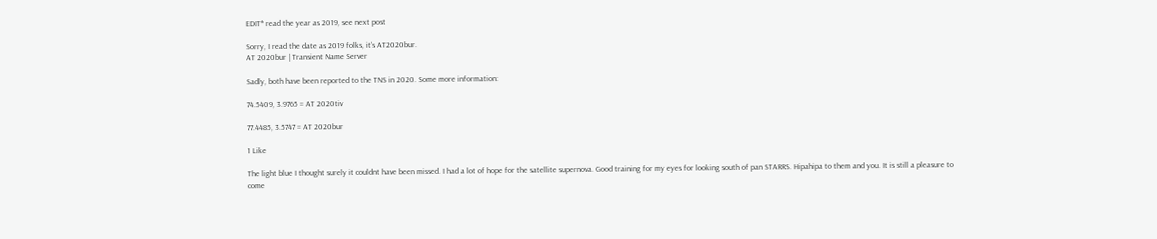EDIT* read the year as 2019, see next post

Sorry, I read the date as 2019 folks, it’s AT2020bur.
AT 2020bur | Transient Name Server

Sadly, both have been reported to the TNS in 2020. Some more information:

74.5409, 3.9765 = AT 2020tiv

77.4485, 3.5747 = AT 2020bur

1 Like

The light blue I thought surely it couldnt have been missed. I had a lot of hope for the satellite supernova. Good training for my eyes for looking south of pan STARRS. Hipahipa to them and you. It is still a pleasure to come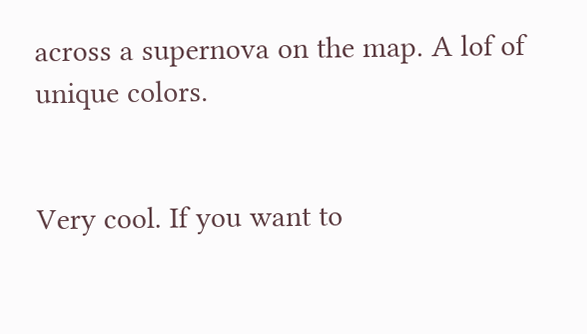across a supernova on the map. A lof of unique colors.


Very cool. If you want to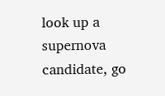look up a supernova candidate, go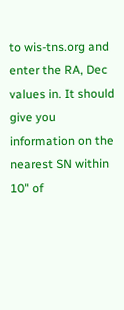to wis-tns.org and enter the RA, Dec values in. It should give you information on the nearest SN within 10" of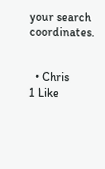your search coordinates.


  • Chris
1 Like